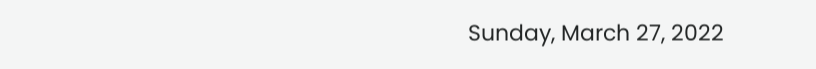Sunday, March 27, 2022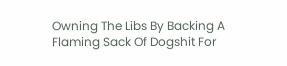Owning The Libs By Backing A Flaming Sack Of Dogshit For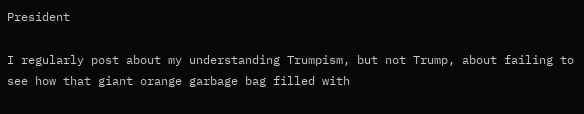President

I regularly post about my understanding Trumpism, but not Trump, about failing to see how that giant orange garbage bag filled with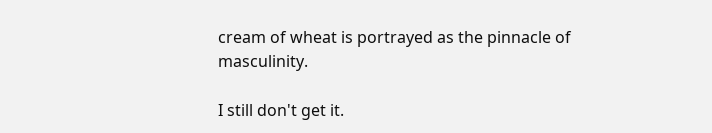cream of wheat is portrayed as the pinnacle of masculinity.

I still don't get it.